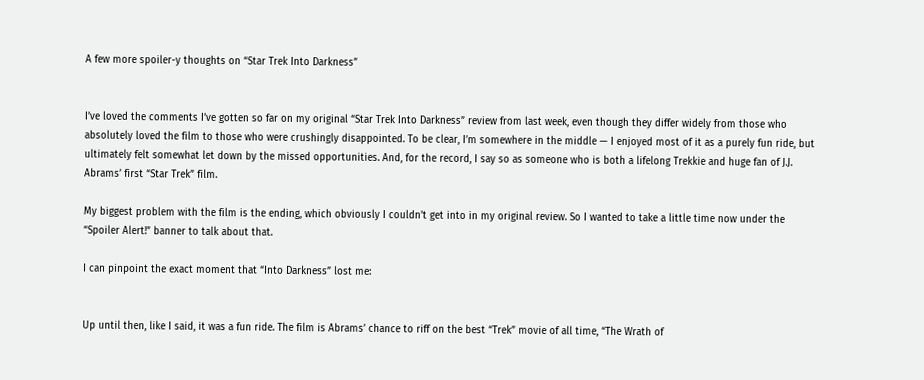A few more spoiler-y thoughts on “Star Trek Into Darkness”


I’ve loved the comments I’ve gotten so far on my original “Star Trek Into Darkness” review from last week, even though they differ widely from those who absolutely loved the film to those who were crushingly disappointed. To be clear, I’m somewhere in the middle — I enjoyed most of it as a purely fun ride, but ultimately felt somewhat let down by the missed opportunities. And, for the record, I say so as someone who is both a lifelong Trekkie and huge fan of J.J. Abrams’ first “Star Trek” film.

My biggest problem with the film is the ending, which obviously I couldn’t get into in my original review. So I wanted to take a little time now under the “Spoiler Alert!” banner to talk about that.

I can pinpoint the exact moment that “Into Darkness” lost me:


Up until then, like I said, it was a fun ride. The film is Abrams’ chance to riff on the best “Trek” movie of all time, “The Wrath of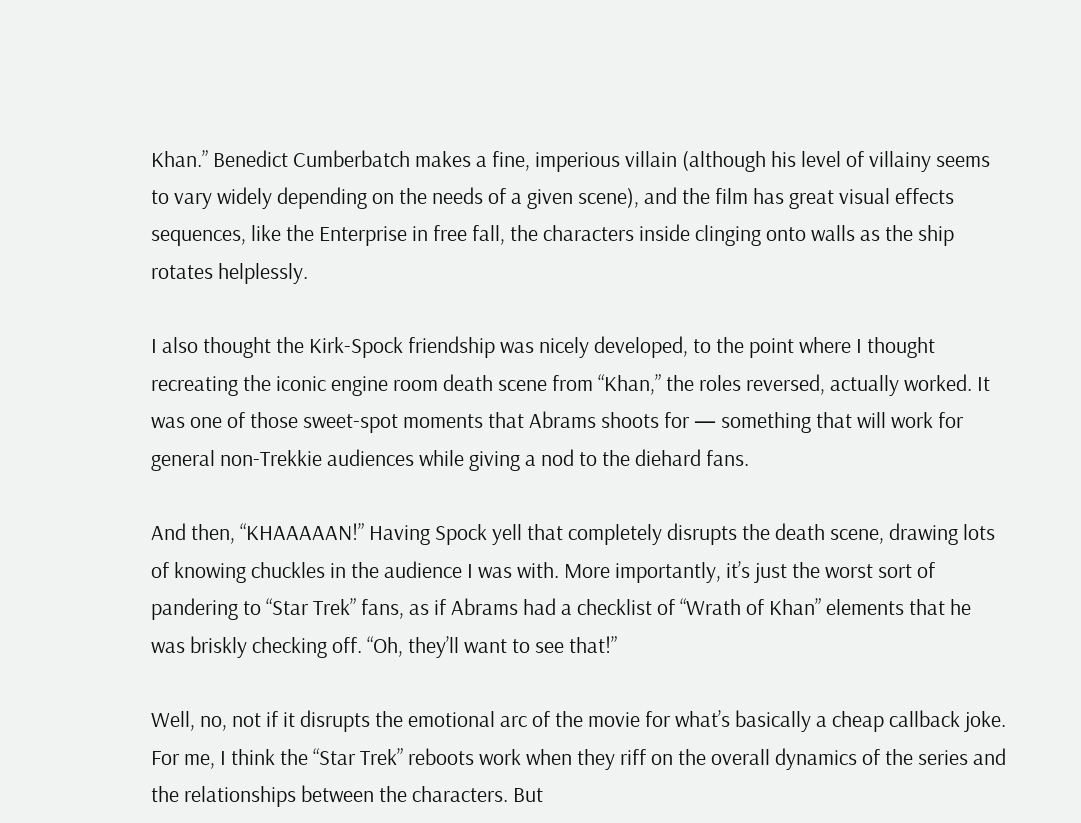Khan.” Benedict Cumberbatch makes a fine, imperious villain (although his level of villainy seems to vary widely depending on the needs of a given scene), and the film has great visual effects sequences, like the Enterprise in free fall, the characters inside clinging onto walls as the ship rotates helplessly.

I also thought the Kirk-Spock friendship was nicely developed, to the point where I thought recreating the iconic engine room death scene from “Khan,” the roles reversed, actually worked. It was one of those sweet-spot moments that Abrams shoots for — something that will work for general non-Trekkie audiences while giving a nod to the diehard fans.

And then, “KHAAAAAN!” Having Spock yell that completely disrupts the death scene, drawing lots of knowing chuckles in the audience I was with. More importantly, it’s just the worst sort of pandering to “Star Trek” fans, as if Abrams had a checklist of “Wrath of Khan” elements that he was briskly checking off. “Oh, they’ll want to see that!”

Well, no, not if it disrupts the emotional arc of the movie for what’s basically a cheap callback joke. For me, I think the “Star Trek” reboots work when they riff on the overall dynamics of the series and the relationships between the characters. But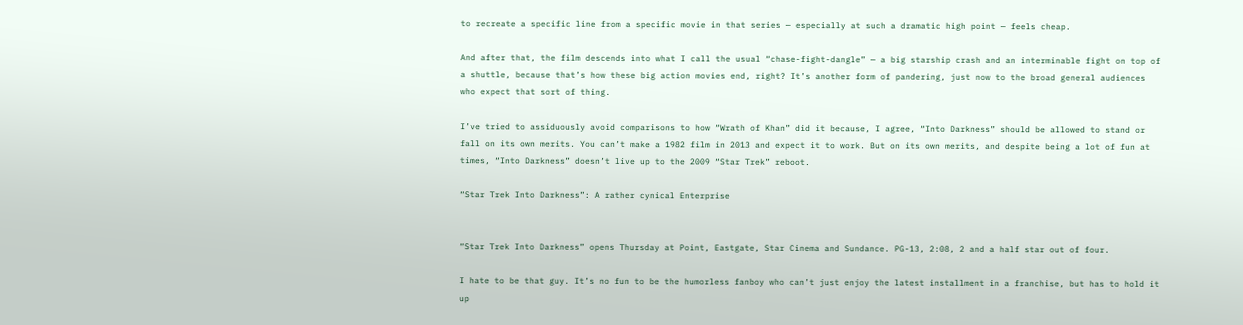to recreate a specific line from a specific movie in that series — especially at such a dramatic high point — feels cheap.

And after that, the film descends into what I call the usual “chase-fight-dangle” — a big starship crash and an interminable fight on top of a shuttle, because that’s how these big action movies end, right? It’s another form of pandering, just now to the broad general audiences who expect that sort of thing.

I’ve tried to assiduously avoid comparisons to how “Wrath of Khan” did it because, I agree, “Into Darkness” should be allowed to stand or fall on its own merits. You can’t make a 1982 film in 2013 and expect it to work. But on its own merits, and despite being a lot of fun at times, “Into Darkness” doesn’t live up to the 2009 “Star Trek” reboot.

“Star Trek Into Darkness”: A rather cynical Enterprise


“Star Trek Into Darkness” opens Thursday at Point, Eastgate, Star Cinema and Sundance. PG-13, 2:08, 2 and a half star out of four.

I hate to be that guy. It’s no fun to be the humorless fanboy who can’t just enjoy the latest installment in a franchise, but has to hold it up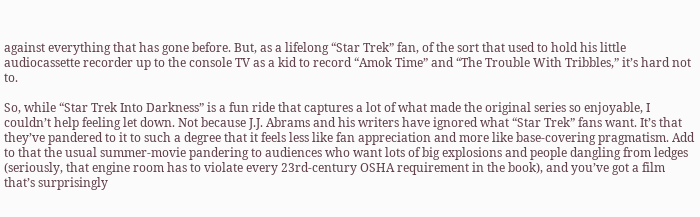against everything that has gone before. But, as a lifelong “Star Trek” fan, of the sort that used to hold his little audiocassette recorder up to the console TV as a kid to record “Amok Time” and “The Trouble With Tribbles,” it’s hard not to.

So, while “Star Trek Into Darkness” is a fun ride that captures a lot of what made the original series so enjoyable, I couldn’t help feeling let down. Not because J.J. Abrams and his writers have ignored what “Star Trek” fans want. It’s that they’ve pandered to it to such a degree that it feels less like fan appreciation and more like base-covering pragmatism. Add to that the usual summer-movie pandering to audiences who want lots of big explosions and people dangling from ledges (seriously, that engine room has to violate every 23rd-century OSHA requirement in the book), and you’ve got a film that’s surprisingly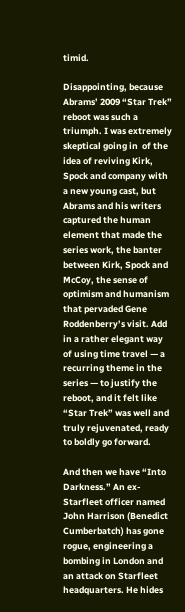timid.

Disappointing, because Abrams’ 2009 “Star Trek” reboot was such a triumph. I was extremely skeptical going in  of the idea of reviving Kirk, Spock and company with a new young cast, but Abrams and his writers captured the human element that made the series work, the banter between Kirk, Spock and McCoy, the sense of optimism and humanism that pervaded Gene Roddenberry’s visit. Add in a rather elegant way of using time travel — a recurring theme in the series — to justify the reboot, and it felt like “Star Trek” was well and truly rejuvenated, ready to boldly go forward.

And then we have “Into Darkness.” An ex-Starfleet officer named John Harrison (Benedict Cumberbatch) has gone rogue, engineering a bombing in London and an attack on Starfleet headquarters. He hides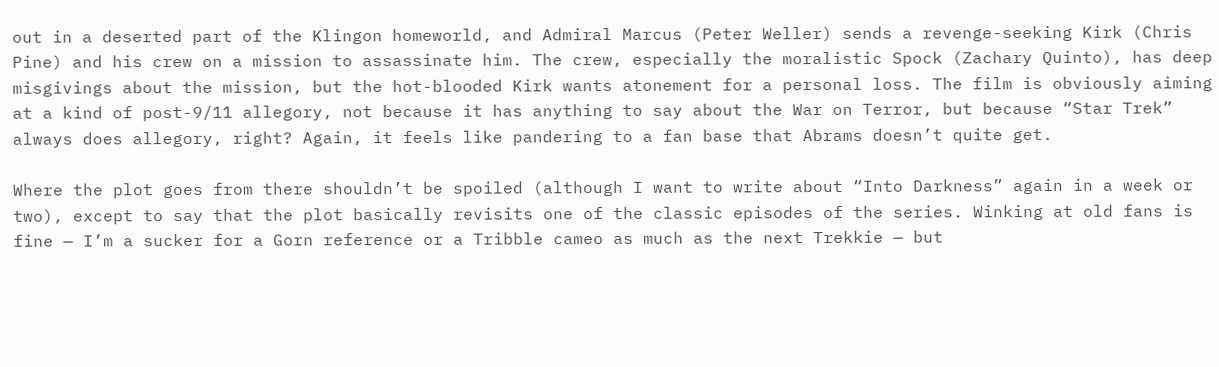out in a deserted part of the Klingon homeworld, and Admiral Marcus (Peter Weller) sends a revenge-seeking Kirk (Chris Pine) and his crew on a mission to assassinate him. The crew, especially the moralistic Spock (Zachary Quinto), has deep misgivings about the mission, but the hot-blooded Kirk wants atonement for a personal loss. The film is obviously aiming at a kind of post-9/11 allegory, not because it has anything to say about the War on Terror, but because “Star Trek” always does allegory, right? Again, it feels like pandering to a fan base that Abrams doesn’t quite get.

Where the plot goes from there shouldn’t be spoiled (although I want to write about “Into Darkness” again in a week or two), except to say that the plot basically revisits one of the classic episodes of the series. Winking at old fans is fine — I’m a sucker for a Gorn reference or a Tribble cameo as much as the next Trekkie — but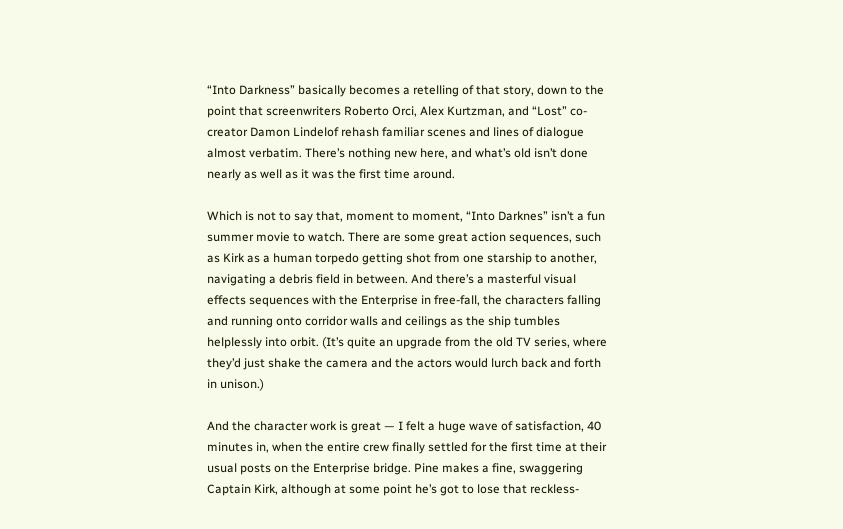“Into Darkness” basically becomes a retelling of that story, down to the point that screenwriters Roberto Orci, Alex Kurtzman, and “Lost” co-creator Damon Lindelof rehash familiar scenes and lines of dialogue almost verbatim. There’s nothing new here, and what’s old isn’t done nearly as well as it was the first time around.

Which is not to say that, moment to moment, “Into Darknes” isn’t a fun summer movie to watch. There are some great action sequences, such as Kirk as a human torpedo getting shot from one starship to another, navigating a debris field in between. And there’s a masterful visual effects sequences with the Enterprise in free-fall, the characters falling and running onto corridor walls and ceilings as the ship tumbles helplessly into orbit. (It’s quite an upgrade from the old TV series, where they’d just shake the camera and the actors would lurch back and forth in unison.)

And the character work is great — I felt a huge wave of satisfaction, 40 minutes in, when the entire crew finally settled for the first time at their usual posts on the Enterprise bridge. Pine makes a fine, swaggering Captain Kirk, although at some point he’s got to lose that reckless-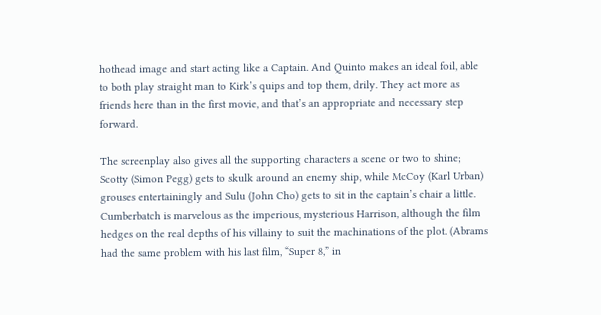hothead image and start acting like a Captain. And Quinto makes an ideal foil, able to both play straight man to Kirk’s quips and top them, drily. They act more as friends here than in the first movie, and that’s an appropriate and necessary step forward.

The screenplay also gives all the supporting characters a scene or two to shine; Scotty (Simon Pegg) gets to skulk around an enemy ship, while McCoy (Karl Urban) grouses entertainingly and Sulu (John Cho) gets to sit in the captain’s chair a little. Cumberbatch is marvelous as the imperious, mysterious Harrison, although the film hedges on the real depths of his villainy to suit the machinations of the plot. (Abrams had the same problem with his last film, “Super 8,” in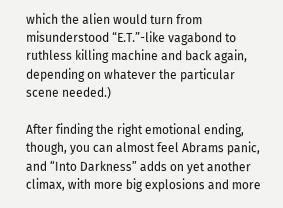which the alien would turn from misunderstood “E.T.”-like vagabond to ruthless killing machine and back again, depending on whatever the particular scene needed.)

After finding the right emotional ending, though, you can almost feel Abrams panic, and “Into Darkness” adds on yet another climax, with more big explosions and more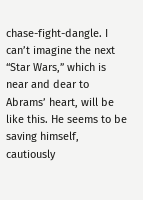chase-fight-dangle. I can’t imagine the next “Star Wars,” which is near and dear to Abrams’ heart, will be like this. He seems to be saving himself, cautiously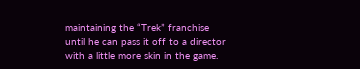maintaining the “Trek” franchise until he can pass it off to a director with a little more skin in the game.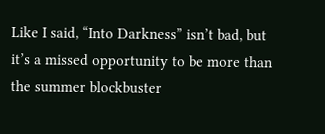Like I said, “Into Darkness” isn’t bad, but it’s a missed opportunity to be more than the summer blockbuster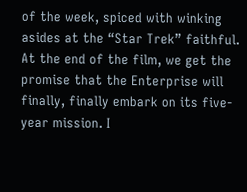of the week, spiced with winking asides at the “Star Trek” faithful. At the end of the film, we get the promise that the Enterprise will finally, finally embark on its five-year mission. I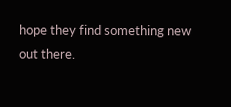hope they find something new out there.